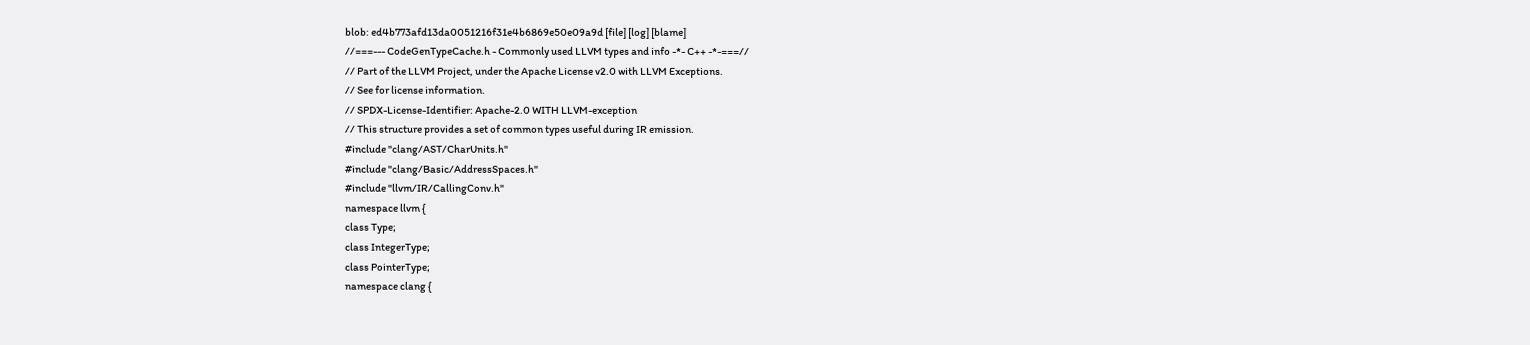blob: ed4b773afd13da0051216f31e4b6869e50e09a9d [file] [log] [blame]
//===--- CodeGenTypeCache.h - Commonly used LLVM types and info -*- C++ -*-===//
// Part of the LLVM Project, under the Apache License v2.0 with LLVM Exceptions.
// See for license information.
// SPDX-License-Identifier: Apache-2.0 WITH LLVM-exception
// This structure provides a set of common types useful during IR emission.
#include "clang/AST/CharUnits.h"
#include "clang/Basic/AddressSpaces.h"
#include "llvm/IR/CallingConv.h"
namespace llvm {
class Type;
class IntegerType;
class PointerType;
namespace clang {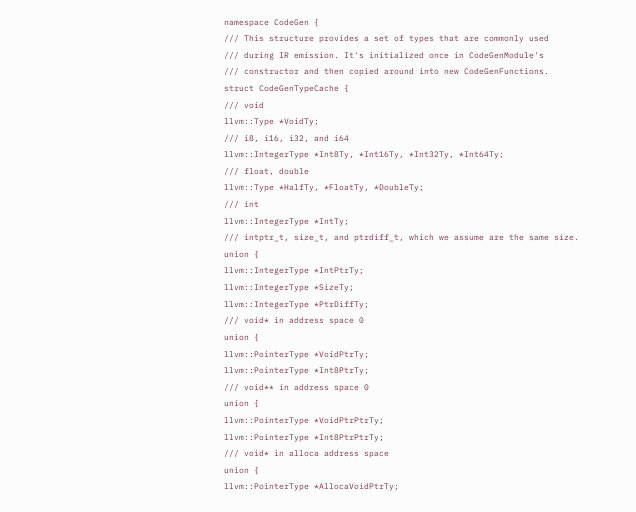namespace CodeGen {
/// This structure provides a set of types that are commonly used
/// during IR emission. It's initialized once in CodeGenModule's
/// constructor and then copied around into new CodeGenFunctions.
struct CodeGenTypeCache {
/// void
llvm::Type *VoidTy;
/// i8, i16, i32, and i64
llvm::IntegerType *Int8Ty, *Int16Ty, *Int32Ty, *Int64Ty;
/// float, double
llvm::Type *HalfTy, *FloatTy, *DoubleTy;
/// int
llvm::IntegerType *IntTy;
/// intptr_t, size_t, and ptrdiff_t, which we assume are the same size.
union {
llvm::IntegerType *IntPtrTy;
llvm::IntegerType *SizeTy;
llvm::IntegerType *PtrDiffTy;
/// void* in address space 0
union {
llvm::PointerType *VoidPtrTy;
llvm::PointerType *Int8PtrTy;
/// void** in address space 0
union {
llvm::PointerType *VoidPtrPtrTy;
llvm::PointerType *Int8PtrPtrTy;
/// void* in alloca address space
union {
llvm::PointerType *AllocaVoidPtrTy;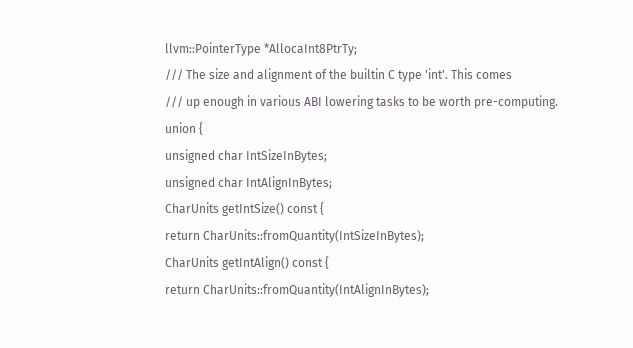llvm::PointerType *AllocaInt8PtrTy;
/// The size and alignment of the builtin C type 'int'. This comes
/// up enough in various ABI lowering tasks to be worth pre-computing.
union {
unsigned char IntSizeInBytes;
unsigned char IntAlignInBytes;
CharUnits getIntSize() const {
return CharUnits::fromQuantity(IntSizeInBytes);
CharUnits getIntAlign() const {
return CharUnits::fromQuantity(IntAlignInBytes);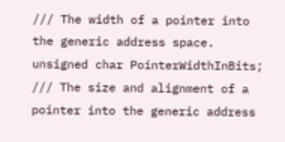/// The width of a pointer into the generic address space.
unsigned char PointerWidthInBits;
/// The size and alignment of a pointer into the generic address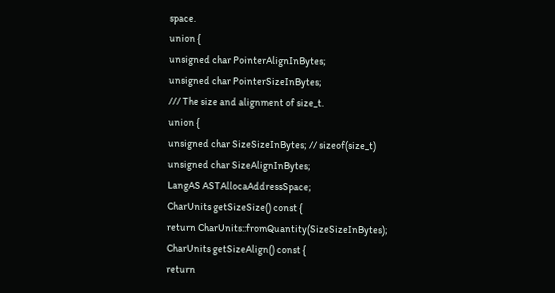space.
union {
unsigned char PointerAlignInBytes;
unsigned char PointerSizeInBytes;
/// The size and alignment of size_t.
union {
unsigned char SizeSizeInBytes; // sizeof(size_t)
unsigned char SizeAlignInBytes;
LangAS ASTAllocaAddressSpace;
CharUnits getSizeSize() const {
return CharUnits::fromQuantity(SizeSizeInBytes);
CharUnits getSizeAlign() const {
return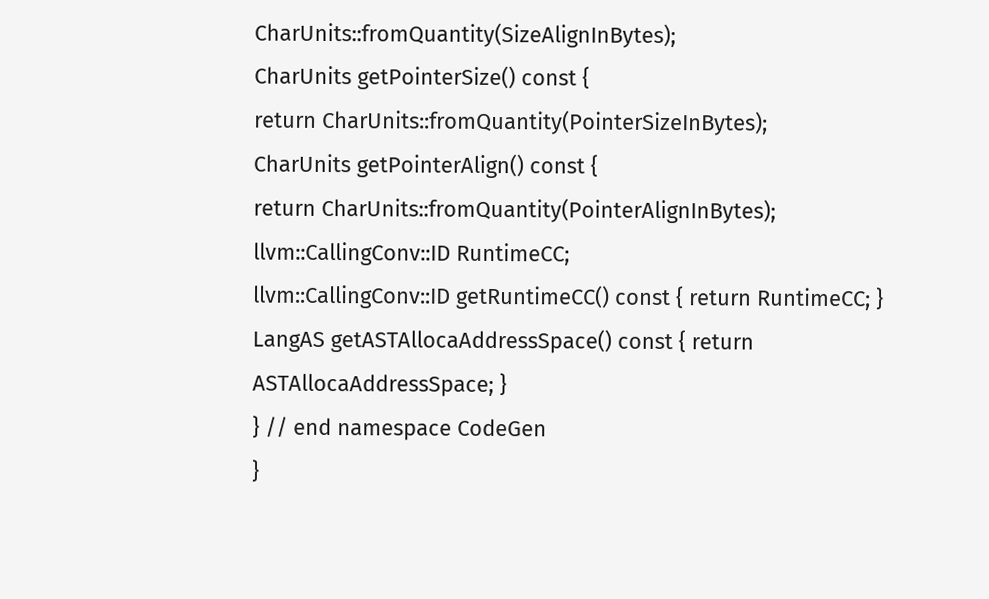CharUnits::fromQuantity(SizeAlignInBytes);
CharUnits getPointerSize() const {
return CharUnits::fromQuantity(PointerSizeInBytes);
CharUnits getPointerAlign() const {
return CharUnits::fromQuantity(PointerAlignInBytes);
llvm::CallingConv::ID RuntimeCC;
llvm::CallingConv::ID getRuntimeCC() const { return RuntimeCC; }
LangAS getASTAllocaAddressSpace() const { return ASTAllocaAddressSpace; }
} // end namespace CodeGen
}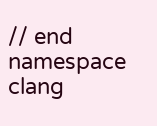// end namespace clang